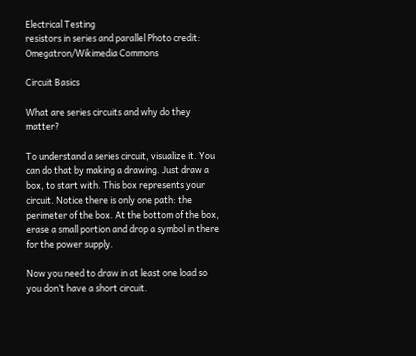Electrical Testing
resistors in series and parallel Photo credit: Omegatron/Wikimedia Commons

Circuit Basics

What are series circuits and why do they matter?

To understand a series circuit, visualize it. You can do that by making a drawing. Just draw a box, to start with. This box represents your circuit. Notice there is only one path: the perimeter of the box. At the bottom of the box, erase a small portion and drop a symbol in there for the power supply.

Now you need to draw in at least one load so you don’t have a short circuit.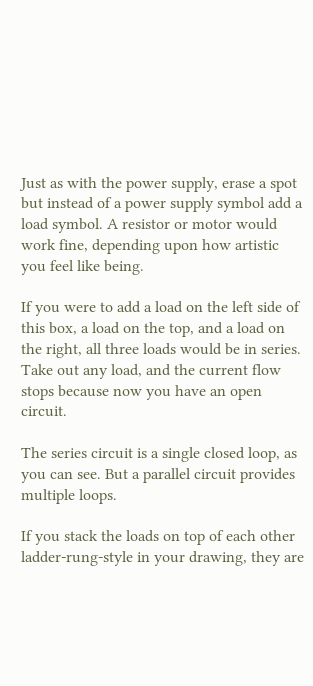Just as with the power supply, erase a spot but instead of a power supply symbol add a load symbol. A resistor or motor would work fine, depending upon how artistic you feel like being.

If you were to add a load on the left side of this box, a load on the top, and a load on the right, all three loads would be in series. Take out any load, and the current flow stops because now you have an open circuit.

The series circuit is a single closed loop, as you can see. But a parallel circuit provides multiple loops.

If you stack the loads on top of each other ladder-rung-style in your drawing, they are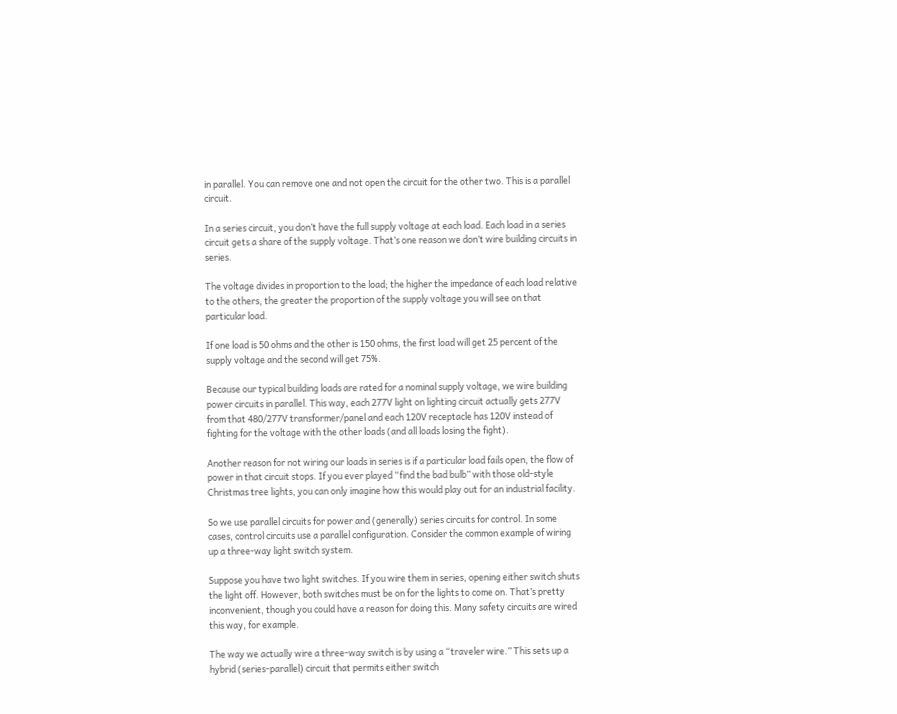in parallel. You can remove one and not open the circuit for the other two. This is a parallel circuit.

In a series circuit, you don’t have the full supply voltage at each load. Each load in a series circuit gets a share of the supply voltage. That’s one reason we don’t wire building circuits in series.

The voltage divides in proportion to the load; the higher the impedance of each load relative to the others, the greater the proportion of the supply voltage you will see on that particular load.

If one load is 50 ohms and the other is 150 ohms, the first load will get 25 percent of the supply voltage and the second will get 75%.

Because our typical building loads are rated for a nominal supply voltage, we wire building power circuits in parallel. This way, each 277V light on lighting circuit actually gets 277V from that 480/277V transformer/panel and each 120V receptacle has 120V instead of fighting for the voltage with the other loads (and all loads losing the fight).

Another reason for not wiring our loads in series is if a particular load fails open, the flow of power in that circuit stops. If you ever played “find the bad bulb” with those old-style Christmas tree lights, you can only imagine how this would play out for an industrial facility.

So we use parallel circuits for power and (generally) series circuits for control. In some cases, control circuits use a parallel configuration. Consider the common example of wiring up a three-way light switch system.

Suppose you have two light switches. If you wire them in series, opening either switch shuts the light off. However, both switches must be on for the lights to come on. That’s pretty inconvenient, though you could have a reason for doing this. Many safety circuits are wired this way, for example.

The way we actually wire a three-way switch is by using a “traveler wire.” This sets up a hybrid (series-parallel) circuit that permits either switch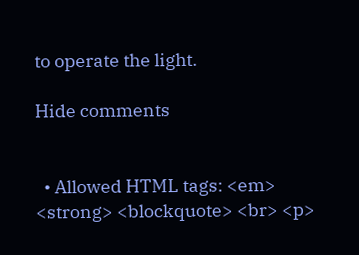to operate the light.

Hide comments


  • Allowed HTML tags: <em> <strong> <blockquote> <br> <p>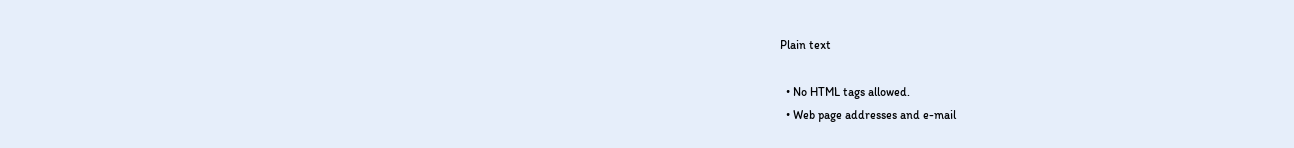Plain text

  • No HTML tags allowed.
  • Web page addresses and e-mail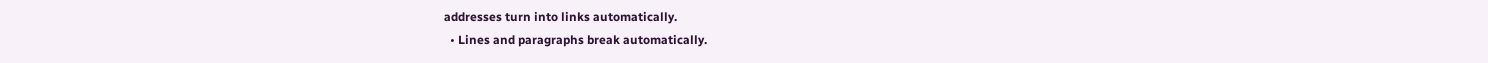addresses turn into links automatically.
  • Lines and paragraphs break automatically.